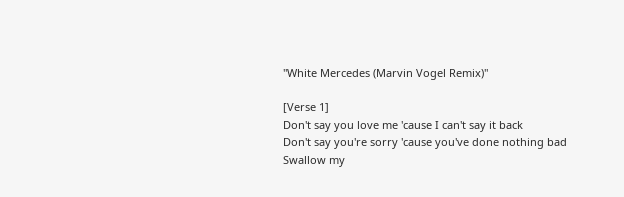"White Mercedes (Marvin Vogel Remix)"

[Verse 1]
Don't say you love me 'cause I can't say it back
Don't say you're sorry 'cause you've done nothing bad
Swallow my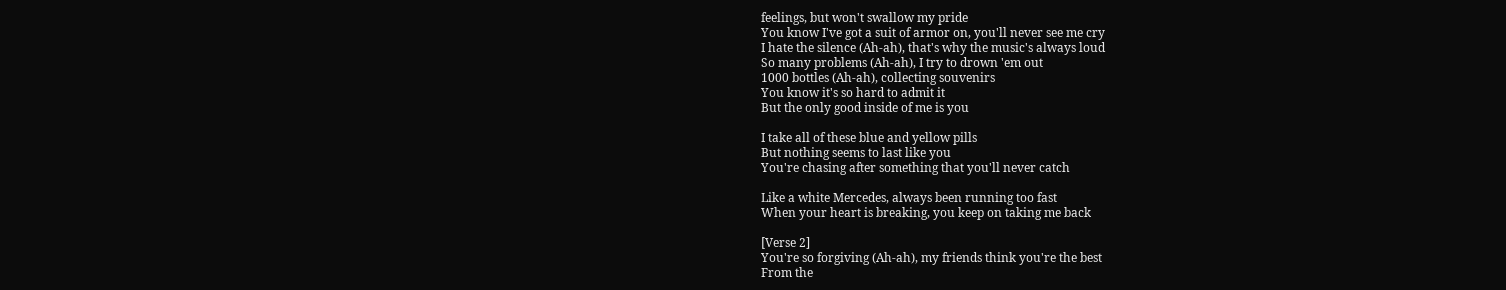feelings, but won't swallow my pride
You know I've got a suit of armor on, you'll never see me cry
I hate the silence (Ah-ah), that's why the music's always loud
So many problems (Ah-ah), I try to drown 'em out
1000 bottles (Ah-ah), collecting souvenirs
You know it's so hard to admit it
But the only good inside of me is you

I take all of these blue and yellow pills
But nothing seems to last like you
You're chasing after something that you'll never catch

Like a white Mercedes, always been running too fast
When your heart is breaking, you keep on taking me back

[Verse 2]
You're so forgiving (Ah-ah), my friends think you're the best
From the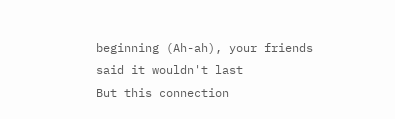beginning (Ah-ah), your friends said it wouldn't last
But this connection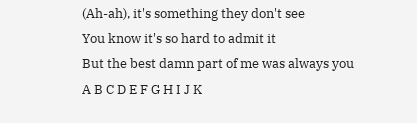(Ah-ah), it's something they don't see
You know it's so hard to admit it
But the best damn part of me was always you
A B C D E F G H I J K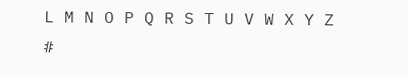L M N O P Q R S T U V W X Y Z #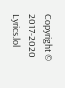Copyright © 2017-2020 Lyrics.lol